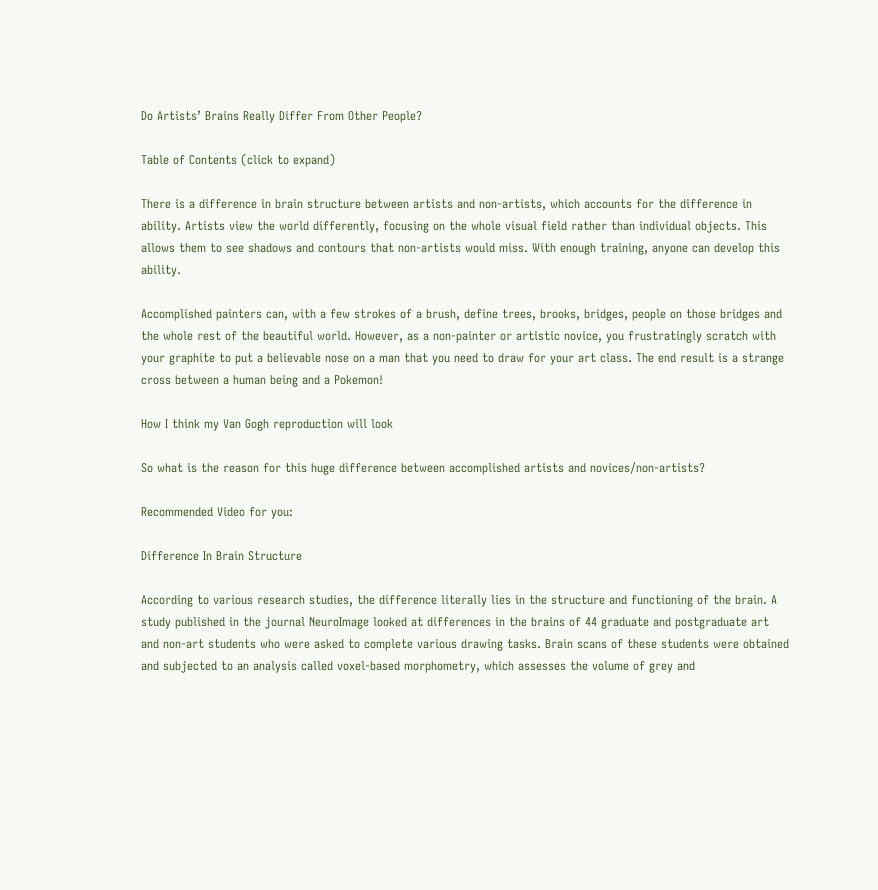Do Artists’ Brains Really Differ From Other People?

Table of Contents (click to expand)

There is a difference in brain structure between artists and non-artists, which accounts for the difference in ability. Artists view the world differently, focusing on the whole visual field rather than individual objects. This allows them to see shadows and contours that non-artists would miss. With enough training, anyone can develop this ability.

Accomplished painters can, with a few strokes of a brush, define trees, brooks, bridges, people on those bridges and the whole rest of the beautiful world. However, as a non-painter or artistic novice, you frustratingly scratch with your graphite to put a believable nose on a man that you need to draw for your art class. The end result is a strange cross between a human being and a Pokemon!

How I think my Van Gogh reproduction will look

So what is the reason for this huge difference between accomplished artists and novices/non-artists?

Recommended Video for you:

Difference In Brain Structure

According to various research studies, the difference literally lies in the structure and functioning of the brain. A study published in the journal NeuroImage looked at differences in the brains of 44 graduate and postgraduate art and non-art students who were asked to complete various drawing tasks. Brain scans of these students were obtained and subjected to an analysis called voxel-based morphometry, which assesses the volume of grey and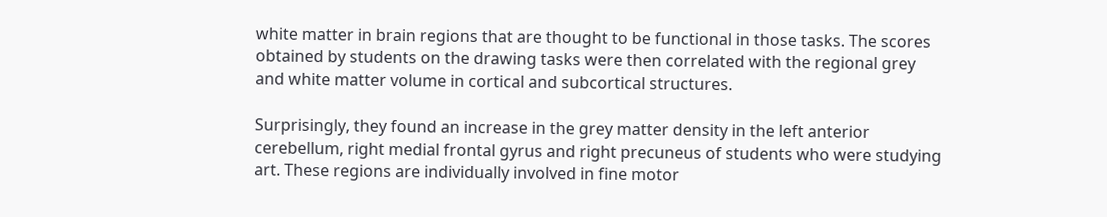white matter in brain regions that are thought to be functional in those tasks. The scores obtained by students on the drawing tasks were then correlated with the regional grey and white matter volume in cortical and subcortical structures.

Surprisingly, they found an increase in the grey matter density in the left anterior cerebellum, right medial frontal gyrus and right precuneus of students who were studying art. These regions are individually involved in fine motor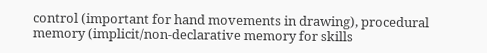control (important for hand movements in drawing), procedural memory (implicit/non-declarative memory for skills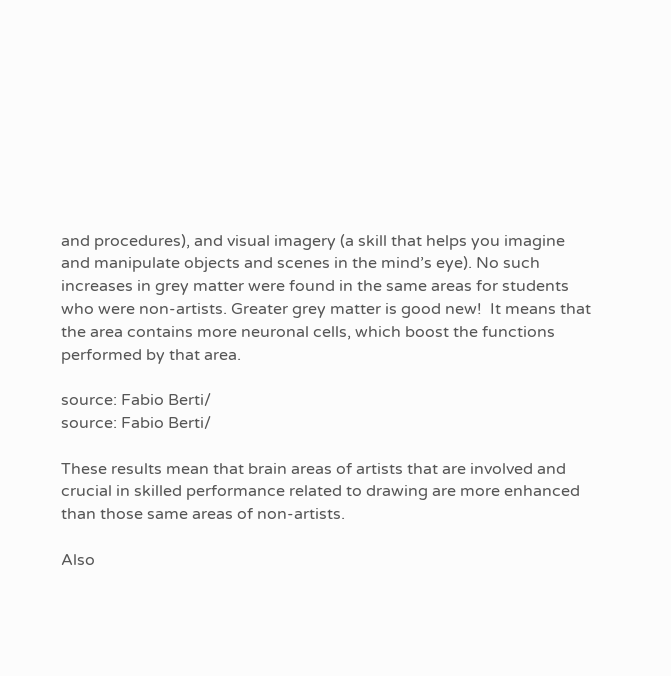and procedures), and visual imagery (a skill that helps you imagine and manipulate objects and scenes in the mind’s eye). No such increases in grey matter were found in the same areas for students who were non-artists. Greater grey matter is good new!  It means that the area contains more neuronal cells, which boost the functions performed by that area.

source: Fabio Berti/
source: Fabio Berti/

These results mean that brain areas of artists that are involved and crucial in skilled performance related to drawing are more enhanced than those same areas of non-artists.

Also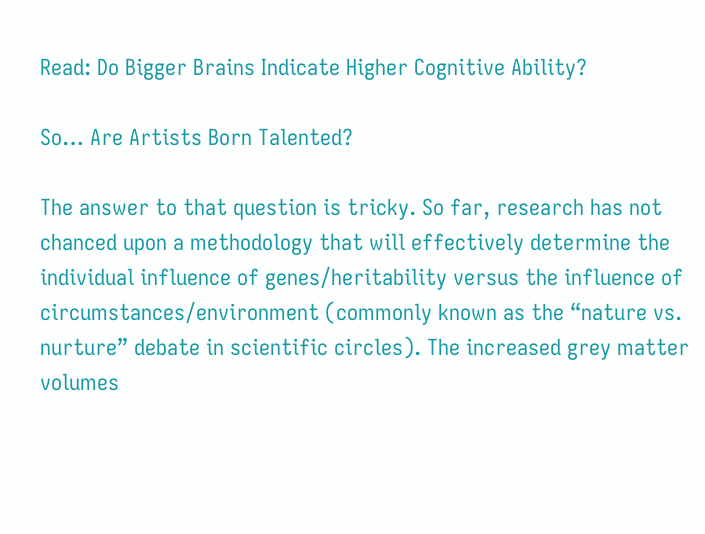Read: Do Bigger Brains Indicate Higher Cognitive Ability?

So… Are Artists Born Talented?

The answer to that question is tricky. So far, research has not chanced upon a methodology that will effectively determine the individual influence of genes/heritability versus the influence of circumstances/environment (commonly known as the “nature vs. nurture” debate in scientific circles). The increased grey matter volumes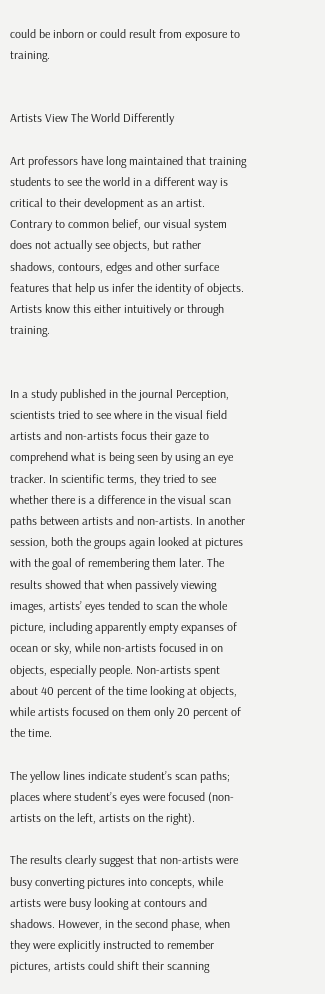could be inborn or could result from exposure to training.


Artists View The World Differently

Art professors have long maintained that training students to see the world in a different way is critical to their development as an artist. Contrary to common belief, our visual system does not actually see objects, but rather shadows, contours, edges and other surface features that help us infer the identity of objects. Artists know this either intuitively or through training.


In a study published in the journal Perception, scientists tried to see where in the visual field artists and non-artists focus their gaze to comprehend what is being seen by using an eye tracker. In scientific terms, they tried to see whether there is a difference in the visual scan paths between artists and non-artists. In another session, both the groups again looked at pictures with the goal of remembering them later. The results showed that when passively viewing images, artists’ eyes tended to scan the whole picture, including apparently empty expanses of ocean or sky, while non-artists focused in on objects, especially people. Non-artists spent about 40 percent of the time looking at objects, while artists focused on them only 20 percent of the time.

The yellow lines indicate student’s scan paths; places where student’s eyes were focused (non-artists on the left, artists on the right).

The results clearly suggest that non-artists were busy converting pictures into concepts, while artists were busy looking at contours and shadows. However, in the second phase, when they were explicitly instructed to remember pictures, artists could shift their scanning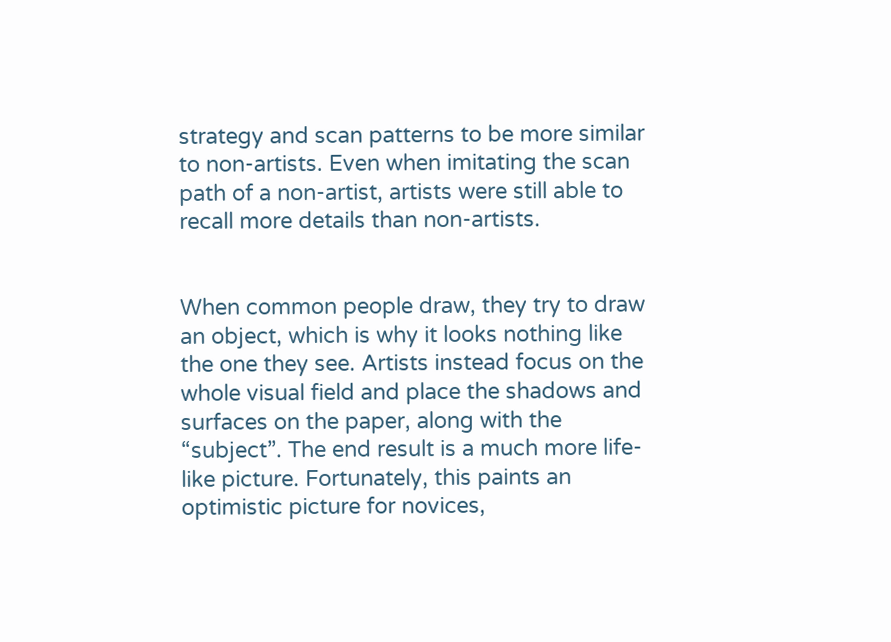strategy and scan patterns to be more similar to non-artists. Even when imitating the scan path of a non-artist, artists were still able to recall more details than non-artists.


When common people draw, they try to draw an object, which is why it looks nothing like the one they see. Artists instead focus on the whole visual field and place the shadows and surfaces on the paper, along with the “subject”. The end result is a much more life-like picture. Fortunately, this paints an optimistic picture for novices,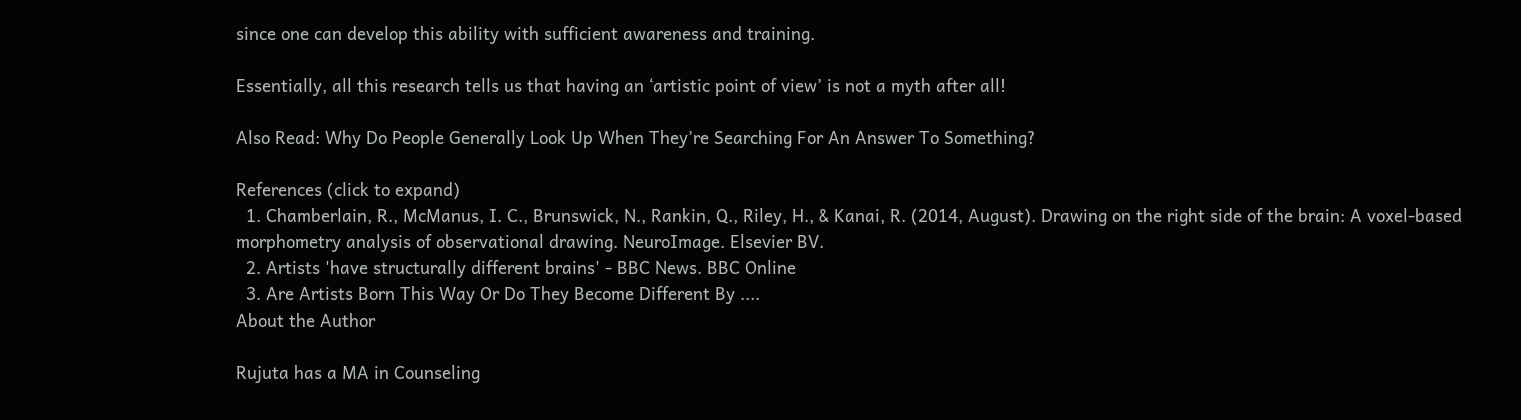since one can develop this ability with sufficient awareness and training.

Essentially, all this research tells us that having an ‘artistic point of view’ is not a myth after all!

Also Read: Why Do People Generally Look Up When They’re Searching For An Answer To Something?

References (click to expand)
  1. Chamberlain, R., McManus, I. C., Brunswick, N., Rankin, Q., Riley, H., & Kanai, R. (2014, August). Drawing on the right side of the brain: A voxel-based morphometry analysis of observational drawing. NeuroImage. Elsevier BV.
  2. Artists 'have structurally different brains' - BBC News. BBC Online
  3. Are Artists Born This Way Or Do They Become Different By ....
About the Author

Rujuta has a MA in Counseling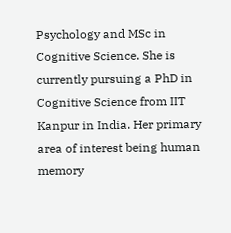Psychology and MSc in Cognitive Science. She is currently pursuing a PhD in Cognitive Science from IIT Kanpur in India. Her primary area of interest being human memory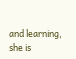and learning, she is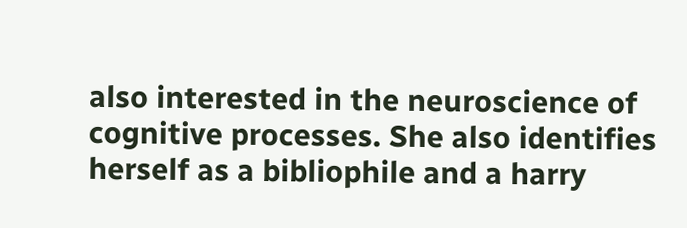also interested in the neuroscience of cognitive processes. She also identifies herself as a bibliophile and a harry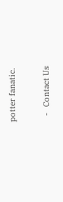potter fanatic.

   -   Contact Us